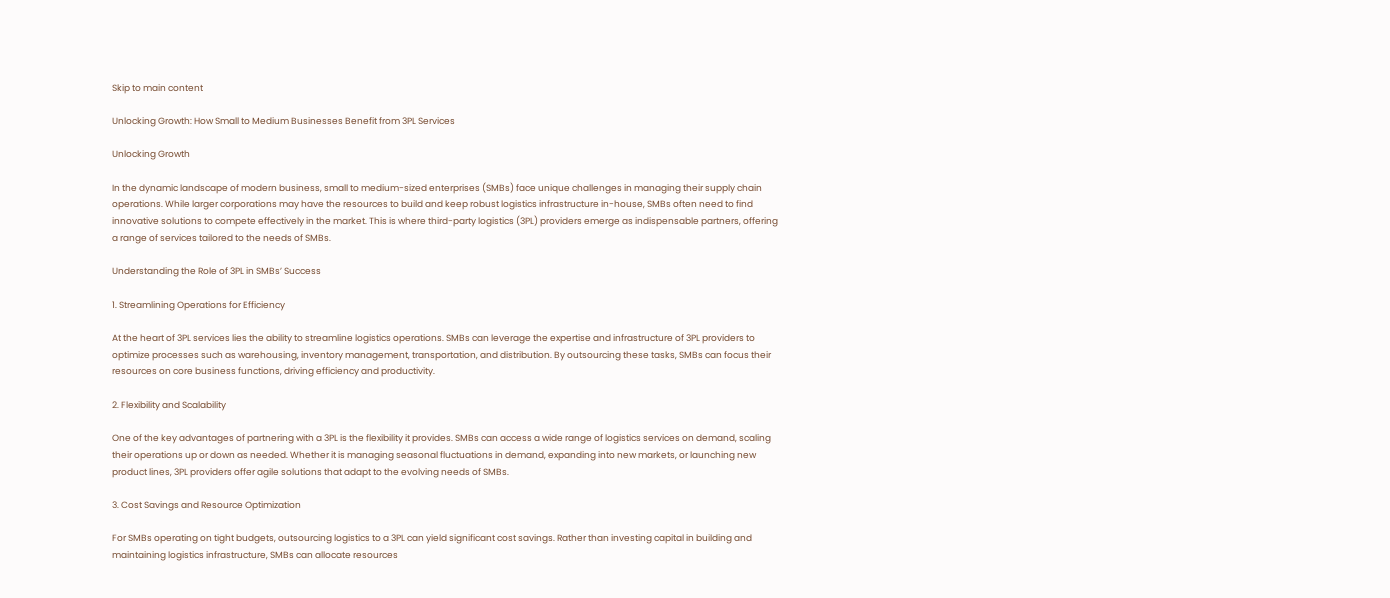Skip to main content

Unlocking Growth: How Small to Medium Businesses Benefit from 3PL Services

Unlocking Growth

In the dynamic landscape of modern business, small to medium-sized enterprises (SMBs) face unique challenges in managing their supply chain operations. While larger corporations may have the resources to build and keep robust logistics infrastructure in-house, SMBs often need to find innovative solutions to compete effectively in the market. This is where third-party logistics (3PL) providers emerge as indispensable partners, offering a range of services tailored to the needs of SMBs.

Understanding the Role of 3PL in SMBs’ Success

1. Streamlining Operations for Efficiency

At the heart of 3PL services lies the ability to streamline logistics operations. SMBs can leverage the expertise and infrastructure of 3PL providers to optimize processes such as warehousing, inventory management, transportation, and distribution. By outsourcing these tasks, SMBs can focus their resources on core business functions, driving efficiency and productivity.

2. Flexibility and Scalability

One of the key advantages of partnering with a 3PL is the flexibility it provides. SMBs can access a wide range of logistics services on demand, scaling their operations up or down as needed. Whether it is managing seasonal fluctuations in demand, expanding into new markets, or launching new product lines, 3PL providers offer agile solutions that adapt to the evolving needs of SMBs.

3. Cost Savings and Resource Optimization

For SMBs operating on tight budgets, outsourcing logistics to a 3PL can yield significant cost savings. Rather than investing capital in building and maintaining logistics infrastructure, SMBs can allocate resources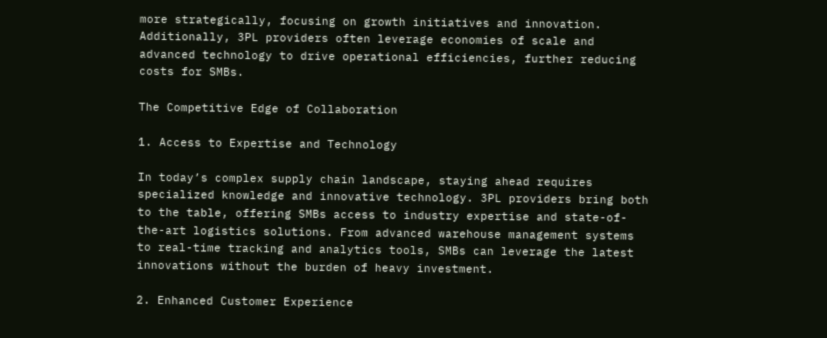more strategically, focusing on growth initiatives and innovation. Additionally, 3PL providers often leverage economies of scale and advanced technology to drive operational efficiencies, further reducing costs for SMBs.

The Competitive Edge of Collaboration

1. Access to Expertise and Technology

In today’s complex supply chain landscape, staying ahead requires specialized knowledge and innovative technology. 3PL providers bring both to the table, offering SMBs access to industry expertise and state-of-the-art logistics solutions. From advanced warehouse management systems to real-time tracking and analytics tools, SMBs can leverage the latest innovations without the burden of heavy investment.

2. Enhanced Customer Experience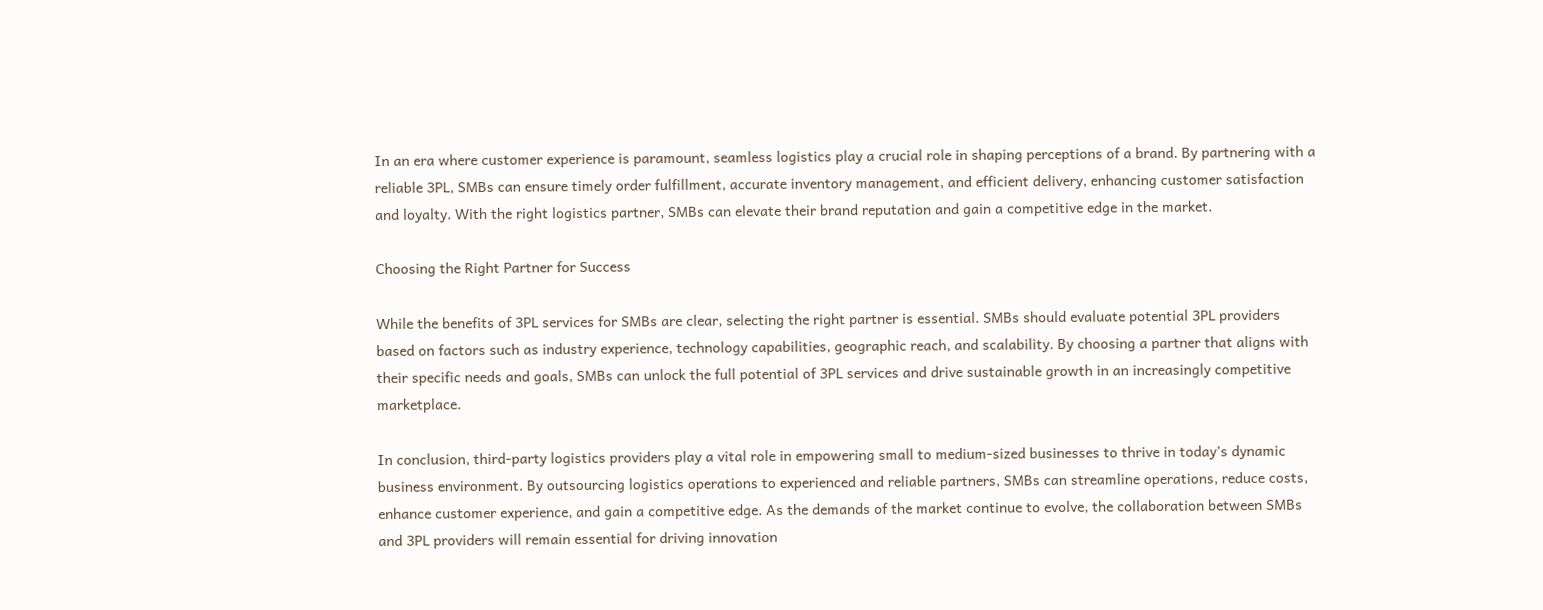In an era where customer experience is paramount, seamless logistics play a crucial role in shaping perceptions of a brand. By partnering with a reliable 3PL, SMBs can ensure timely order fulfillment, accurate inventory management, and efficient delivery, enhancing customer satisfaction and loyalty. With the right logistics partner, SMBs can elevate their brand reputation and gain a competitive edge in the market.

Choosing the Right Partner for Success

While the benefits of 3PL services for SMBs are clear, selecting the right partner is essential. SMBs should evaluate potential 3PL providers based on factors such as industry experience, technology capabilities, geographic reach, and scalability. By choosing a partner that aligns with their specific needs and goals, SMBs can unlock the full potential of 3PL services and drive sustainable growth in an increasingly competitive marketplace.

In conclusion, third-party logistics providers play a vital role in empowering small to medium-sized businesses to thrive in today’s dynamic business environment. By outsourcing logistics operations to experienced and reliable partners, SMBs can streamline operations, reduce costs, enhance customer experience, and gain a competitive edge. As the demands of the market continue to evolve, the collaboration between SMBs and 3PL providers will remain essential for driving innovation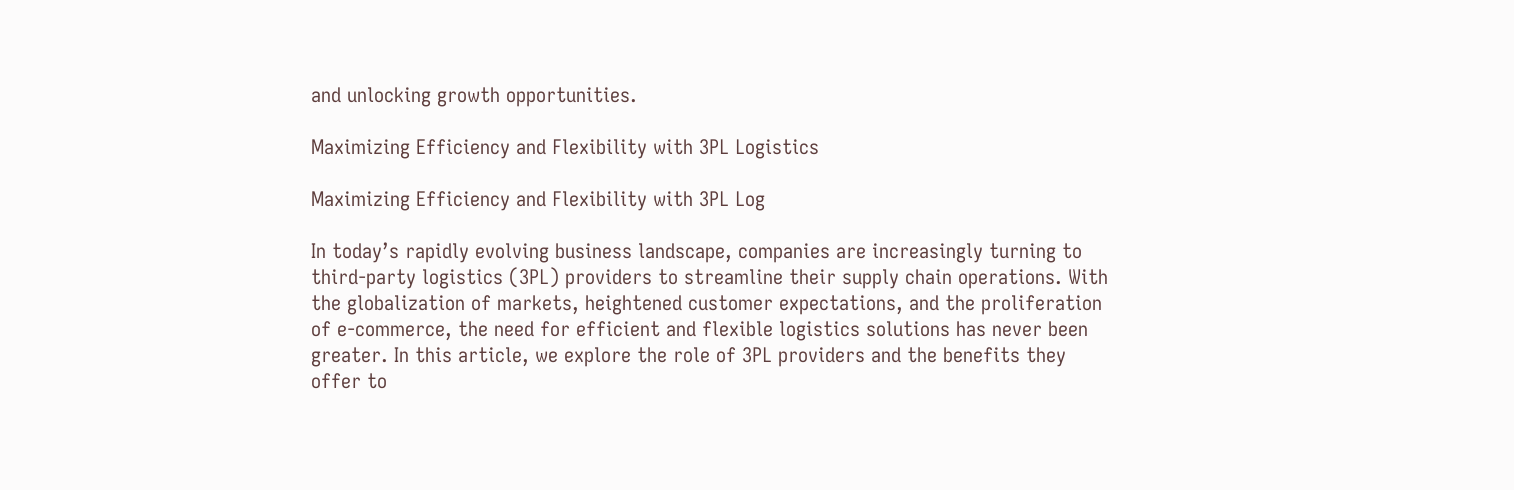and unlocking growth opportunities.

Maximizing Efficiency and Flexibility with 3PL Logistics

Maximizing Efficiency and Flexibility with 3PL Log

In today’s rapidly evolving business landscape, companies are increasingly turning to third-party logistics (3PL) providers to streamline their supply chain operations. With the globalization of markets, heightened customer expectations, and the proliferation of e-commerce, the need for efficient and flexible logistics solutions has never been greater. In this article, we explore the role of 3PL providers and the benefits they offer to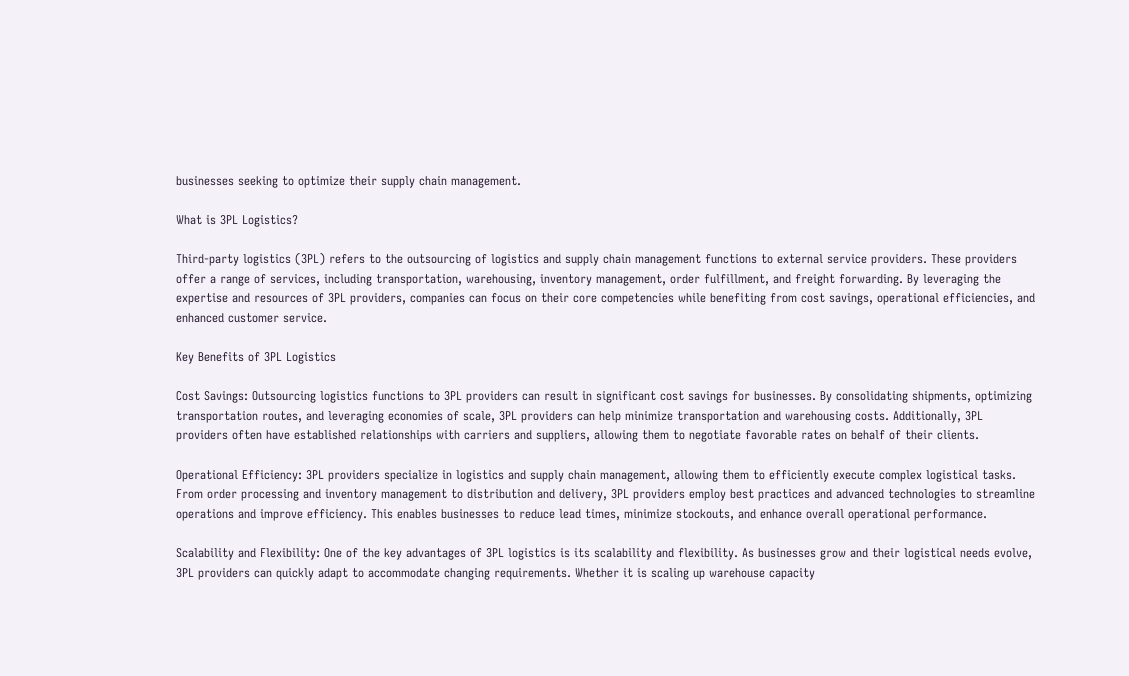businesses seeking to optimize their supply chain management.

What is 3PL Logistics?

Third-party logistics (3PL) refers to the outsourcing of logistics and supply chain management functions to external service providers. These providers offer a range of services, including transportation, warehousing, inventory management, order fulfillment, and freight forwarding. By leveraging the expertise and resources of 3PL providers, companies can focus on their core competencies while benefiting from cost savings, operational efficiencies, and enhanced customer service.

Key Benefits of 3PL Logistics

Cost Savings: Outsourcing logistics functions to 3PL providers can result in significant cost savings for businesses. By consolidating shipments, optimizing transportation routes, and leveraging economies of scale, 3PL providers can help minimize transportation and warehousing costs. Additionally, 3PL providers often have established relationships with carriers and suppliers, allowing them to negotiate favorable rates on behalf of their clients.

Operational Efficiency: 3PL providers specialize in logistics and supply chain management, allowing them to efficiently execute complex logistical tasks. From order processing and inventory management to distribution and delivery, 3PL providers employ best practices and advanced technologies to streamline operations and improve efficiency. This enables businesses to reduce lead times, minimize stockouts, and enhance overall operational performance.

Scalability and Flexibility: One of the key advantages of 3PL logistics is its scalability and flexibility. As businesses grow and their logistical needs evolve, 3PL providers can quickly adapt to accommodate changing requirements. Whether it is scaling up warehouse capacity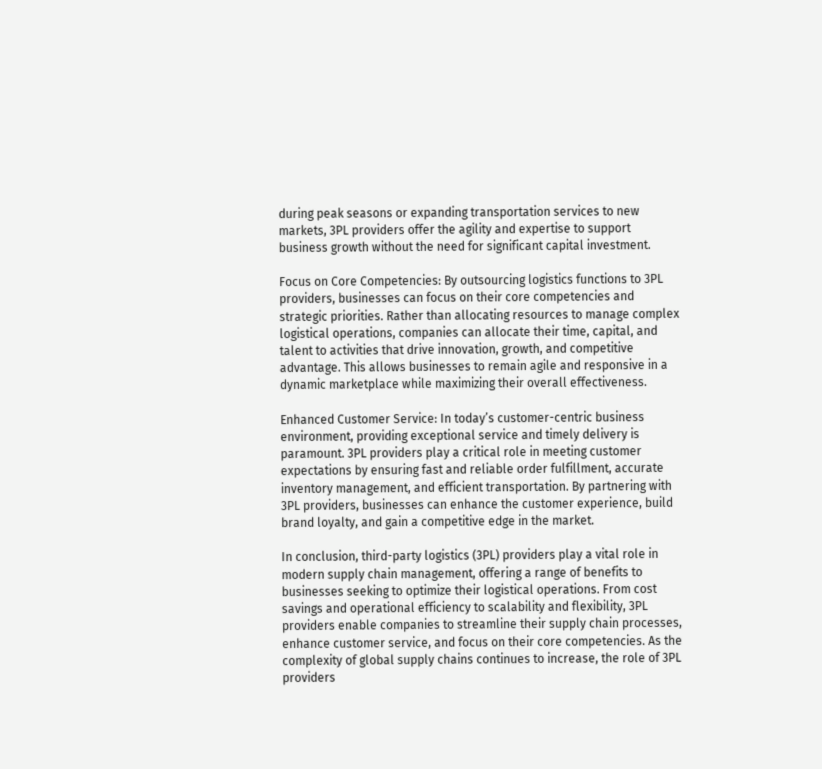during peak seasons or expanding transportation services to new markets, 3PL providers offer the agility and expertise to support business growth without the need for significant capital investment.

Focus on Core Competencies: By outsourcing logistics functions to 3PL providers, businesses can focus on their core competencies and strategic priorities. Rather than allocating resources to manage complex logistical operations, companies can allocate their time, capital, and talent to activities that drive innovation, growth, and competitive advantage. This allows businesses to remain agile and responsive in a dynamic marketplace while maximizing their overall effectiveness.

Enhanced Customer Service: In today’s customer-centric business environment, providing exceptional service and timely delivery is paramount. 3PL providers play a critical role in meeting customer expectations by ensuring fast and reliable order fulfillment, accurate inventory management, and efficient transportation. By partnering with 3PL providers, businesses can enhance the customer experience, build brand loyalty, and gain a competitive edge in the market.

In conclusion, third-party logistics (3PL) providers play a vital role in modern supply chain management, offering a range of benefits to businesses seeking to optimize their logistical operations. From cost savings and operational efficiency to scalability and flexibility, 3PL providers enable companies to streamline their supply chain processes, enhance customer service, and focus on their core competencies. As the complexity of global supply chains continues to increase, the role of 3PL providers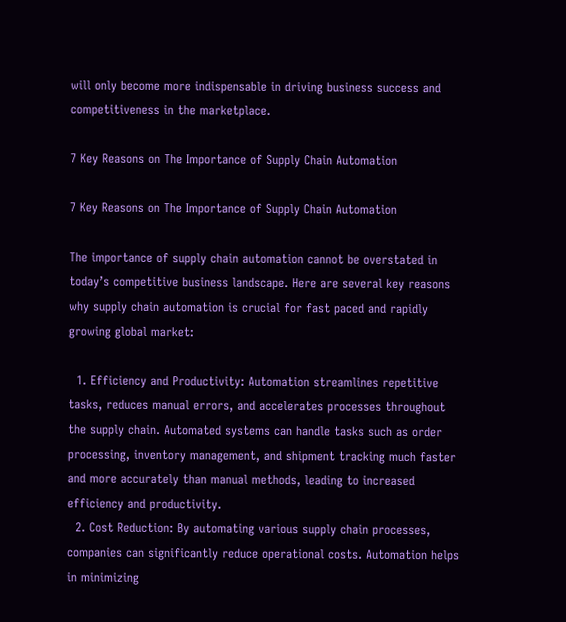will only become more indispensable in driving business success and competitiveness in the marketplace.

7 Key Reasons on The Importance of Supply Chain Automation

7 Key Reasons on The Importance of Supply Chain Automation

The importance of supply chain automation cannot be overstated in today’s competitive business landscape. Here are several key reasons why supply chain automation is crucial for fast paced and rapidly growing global market:

  1. Efficiency and Productivity: Automation streamlines repetitive tasks, reduces manual errors, and accelerates processes throughout the supply chain. Automated systems can handle tasks such as order processing, inventory management, and shipment tracking much faster and more accurately than manual methods, leading to increased efficiency and productivity.
  2. Cost Reduction: By automating various supply chain processes, companies can significantly reduce operational costs. Automation helps in minimizing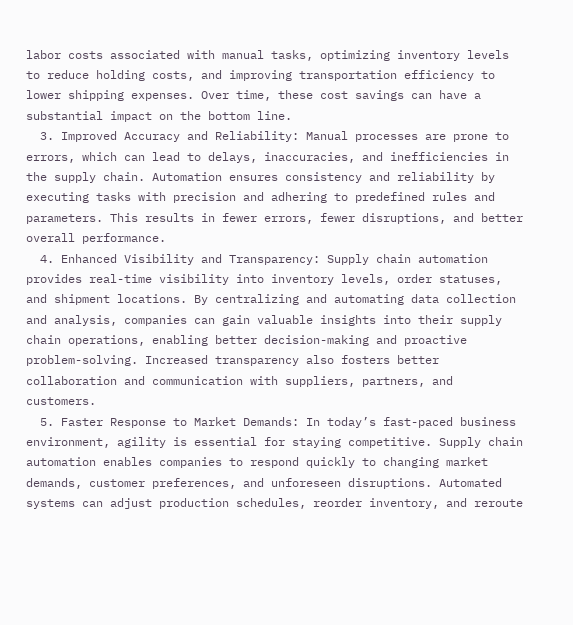labor costs associated with manual tasks, optimizing inventory levels to reduce holding costs, and improving transportation efficiency to lower shipping expenses. Over time, these cost savings can have a substantial impact on the bottom line.
  3. Improved Accuracy and Reliability: Manual processes are prone to errors, which can lead to delays, inaccuracies, and inefficiencies in the supply chain. Automation ensures consistency and reliability by executing tasks with precision and adhering to predefined rules and parameters. This results in fewer errors, fewer disruptions, and better overall performance.
  4. Enhanced Visibility and Transparency: Supply chain automation provides real-time visibility into inventory levels, order statuses, and shipment locations. By centralizing and automating data collection and analysis, companies can gain valuable insights into their supply chain operations, enabling better decision-making and proactive problem-solving. Increased transparency also fosters better collaboration and communication with suppliers, partners, and customers.
  5. Faster Response to Market Demands: In today’s fast-paced business environment, agility is essential for staying competitive. Supply chain automation enables companies to respond quickly to changing market demands, customer preferences, and unforeseen disruptions. Automated systems can adjust production schedules, reorder inventory, and reroute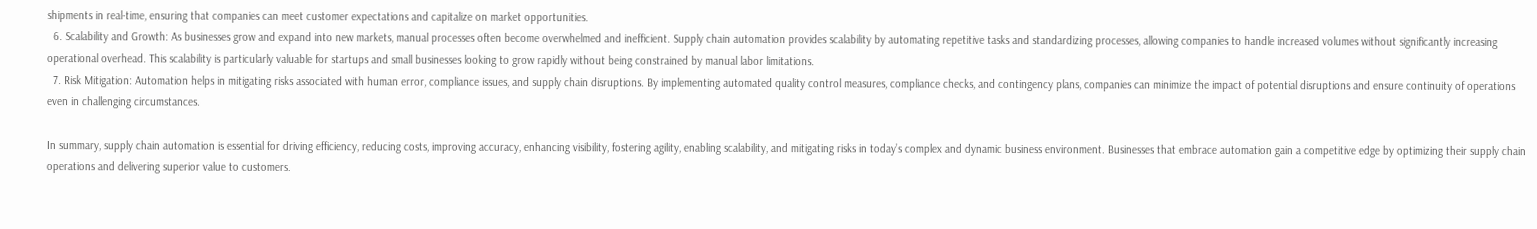shipments in real-time, ensuring that companies can meet customer expectations and capitalize on market opportunities.
  6. Scalability and Growth: As businesses grow and expand into new markets, manual processes often become overwhelmed and inefficient. Supply chain automation provides scalability by automating repetitive tasks and standardizing processes, allowing companies to handle increased volumes without significantly increasing operational overhead. This scalability is particularly valuable for startups and small businesses looking to grow rapidly without being constrained by manual labor limitations.
  7. Risk Mitigation: Automation helps in mitigating risks associated with human error, compliance issues, and supply chain disruptions. By implementing automated quality control measures, compliance checks, and contingency plans, companies can minimize the impact of potential disruptions and ensure continuity of operations even in challenging circumstances.

In summary, supply chain automation is essential for driving efficiency, reducing costs, improving accuracy, enhancing visibility, fostering agility, enabling scalability, and mitigating risks in today’s complex and dynamic business environment. Businesses that embrace automation gain a competitive edge by optimizing their supply chain operations and delivering superior value to customers.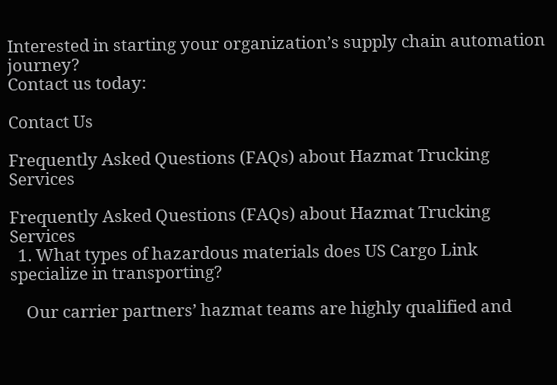Interested in starting your organization’s supply chain automation journey?
Contact us today:

Contact Us

Frequently Asked Questions (FAQs) about Hazmat Trucking Services

Frequently Asked Questions (FAQs) about Hazmat Trucking Services
  1. What types of hazardous materials does US Cargo Link specialize in transporting?

    Our carrier partners’ hazmat teams are highly qualified and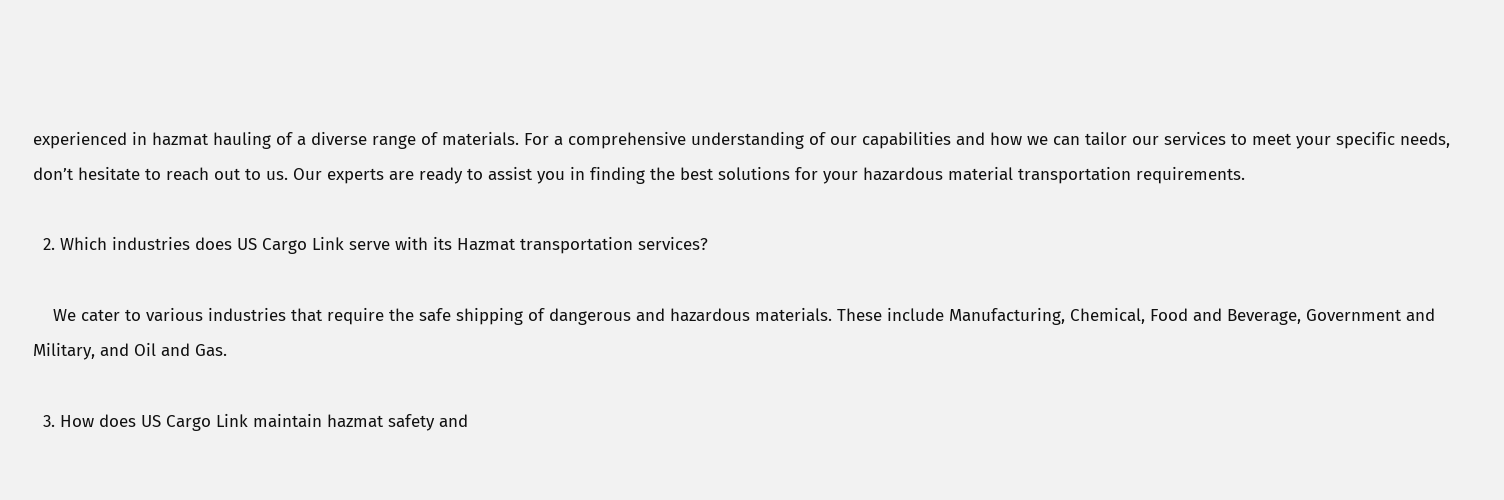experienced in hazmat hauling of a diverse range of materials. For a comprehensive understanding of our capabilities and how we can tailor our services to meet your specific needs, don’t hesitate to reach out to us. Our experts are ready to assist you in finding the best solutions for your hazardous material transportation requirements.

  2. Which industries does US Cargo Link serve with its Hazmat transportation services?

    We cater to various industries that require the safe shipping of dangerous and hazardous materials. These include Manufacturing, Chemical, Food and Beverage, Government and Military, and Oil and Gas.

  3. How does US Cargo Link maintain hazmat safety and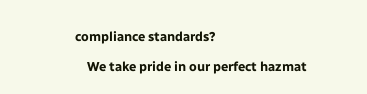compliance standards?

    We take pride in our perfect hazmat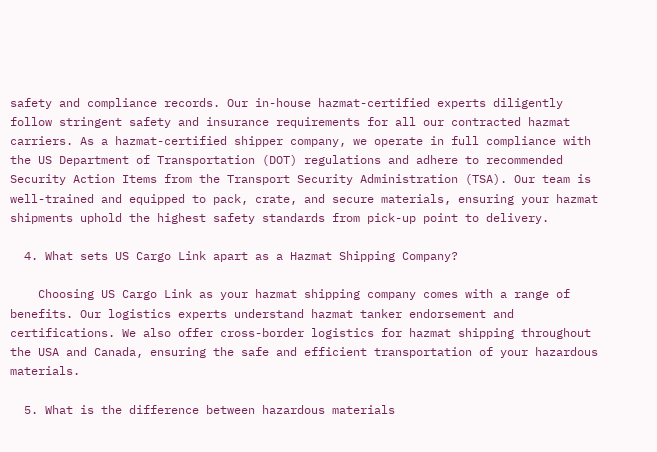safety and compliance records. Our in-house hazmat-certified experts diligently follow stringent safety and insurance requirements for all our contracted hazmat carriers. As a hazmat-certified shipper company, we operate in full compliance with the US Department of Transportation (DOT) regulations and adhere to recommended Security Action Items from the Transport Security Administration (TSA). Our team is well-trained and equipped to pack, crate, and secure materials, ensuring your hazmat shipments uphold the highest safety standards from pick-up point to delivery.

  4. What sets US Cargo Link apart as a Hazmat Shipping Company?

    Choosing US Cargo Link as your hazmat shipping company comes with a range of benefits. Our logistics experts understand hazmat tanker endorsement and certifications. We also offer cross-border logistics for hazmat shipping throughout the USA and Canada, ensuring the safe and efficient transportation of your hazardous materials.

  5. What is the difference between hazardous materials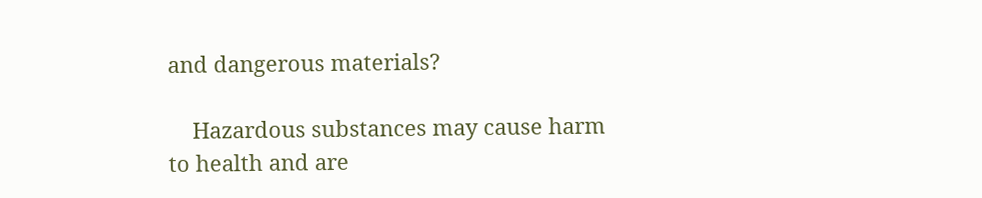and dangerous materials?

    Hazardous substances may cause harm to health and are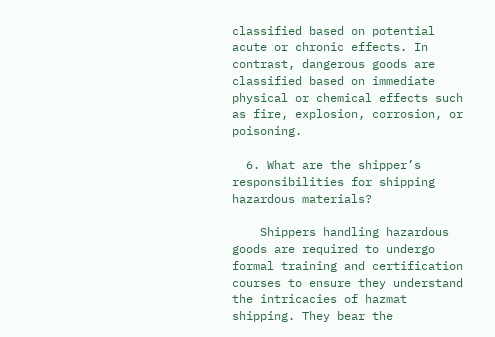classified based on potential acute or chronic effects. In contrast, dangerous goods are classified based on immediate physical or chemical effects such as fire, explosion, corrosion, or poisoning.

  6. What are the shipper’s responsibilities for shipping hazardous materials?

    Shippers handling hazardous goods are required to undergo formal training and certification courses to ensure they understand the intricacies of hazmat shipping. They bear the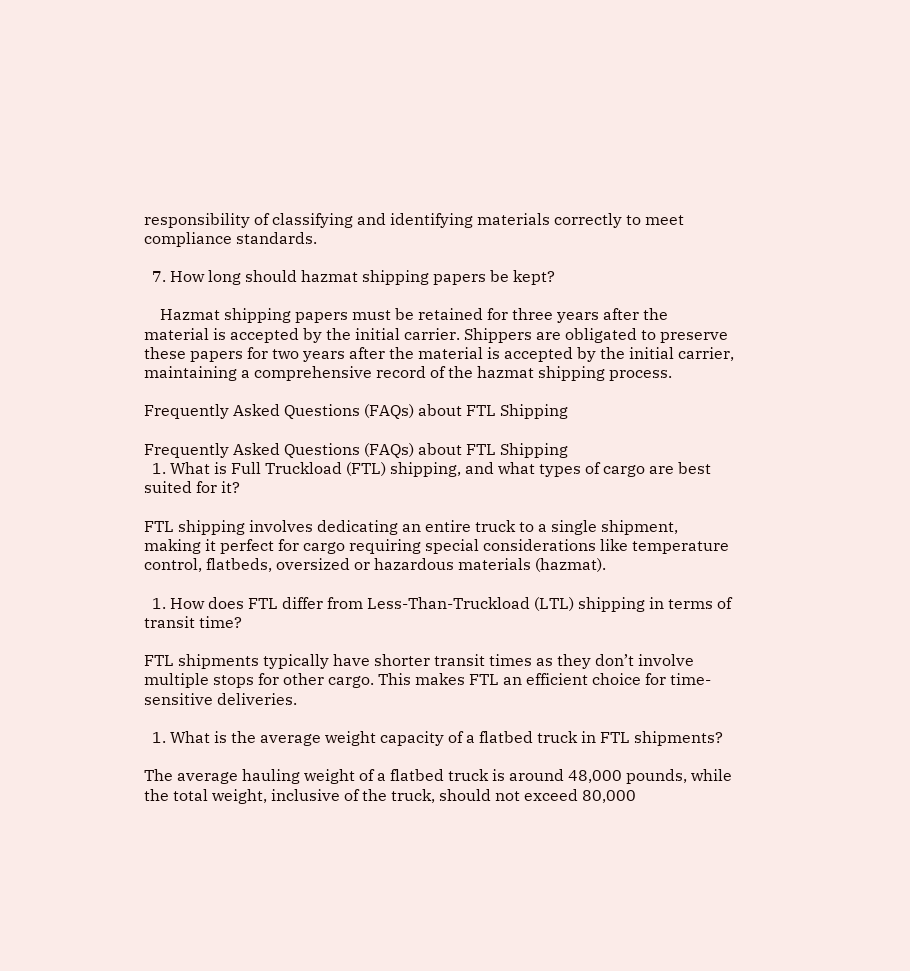responsibility of classifying and identifying materials correctly to meet compliance standards.

  7. How long should hazmat shipping papers be kept?

    Hazmat shipping papers must be retained for three years after the material is accepted by the initial carrier. Shippers are obligated to preserve these papers for two years after the material is accepted by the initial carrier, maintaining a comprehensive record of the hazmat shipping process.

Frequently Asked Questions (FAQs) about FTL Shipping

Frequently Asked Questions (FAQs) about FTL Shipping
  1. What is Full Truckload (FTL) shipping, and what types of cargo are best suited for it?

FTL shipping involves dedicating an entire truck to a single shipment, making it perfect for cargo requiring special considerations like temperature control, flatbeds, oversized or hazardous materials (hazmat).

  1. How does FTL differ from Less-Than-Truckload (LTL) shipping in terms of transit time?

FTL shipments typically have shorter transit times as they don’t involve multiple stops for other cargo. This makes FTL an efficient choice for time-sensitive deliveries.

  1. What is the average weight capacity of a flatbed truck in FTL shipments?

The average hauling weight of a flatbed truck is around 48,000 pounds, while the total weight, inclusive of the truck, should not exceed 80,000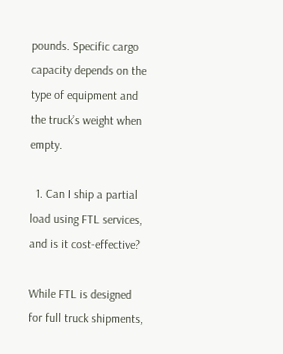pounds. Specific cargo capacity depends on the type of equipment and the truck’s weight when empty.

  1. Can I ship a partial load using FTL services, and is it cost-effective?

While FTL is designed for full truck shipments,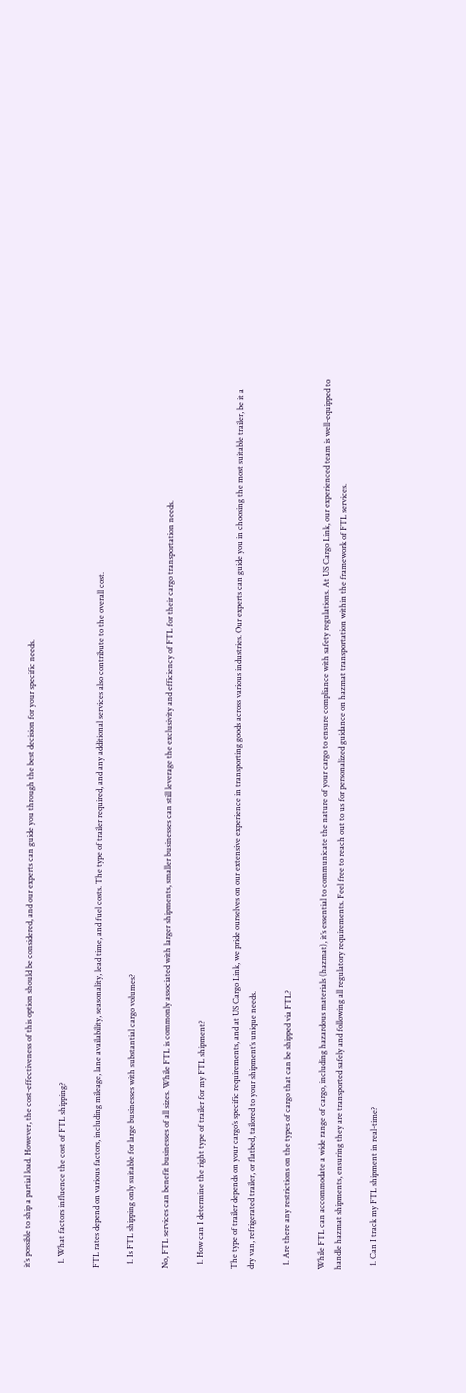it’s possible to ship a partial load. However, the cost-effectiveness of this option should be considered, and our experts can guide you through the best decision for your specific needs.

  1. What factors influence the cost of FTL shipping?

FTL rates depend on various factors, including mileage, lane availability, seasonality, lead time, and fuel costs. The type of trailer required, and any additional services also contribute to the overall cost.

  1. Is FTL shipping only suitable for large businesses with substantial cargo volumes?

No, FTL services can benefit businesses of all sizes. While FTL is commonly associated with larger shipments, smaller businesses can still leverage the exclusivity and efficiency of FTL for their cargo transportation needs.

  1. How can I determine the right type of trailer for my FTL shipment?

The type of trailer depends on your cargo’s specific requirements, and at US Cargo Link, we pride ourselves on our extensive experience in transporting goods across various industries. Our experts can guide you in choosing the most suitable trailer, be it a dry van, refrigerated trailer, or flatbed, tailored to your shipment’s unique needs.

  1. Are there any restrictions on the types of cargo that can be shipped via FTL?

While FTL can accommodate a wide range of cargo, including hazardous materials (hazmat), it’s essential to communicate the nature of your cargo to ensure compliance with safety regulations. At US Cargo Link, our experienced team is well-equipped to handle hazmat shipments, ensuring they are transported safely and following all regulatory requirements. Feel free to reach out to us for personalized guidance on hazmat transportation within the framework of FTL services.

  1. Can I track my FTL shipment in real-time?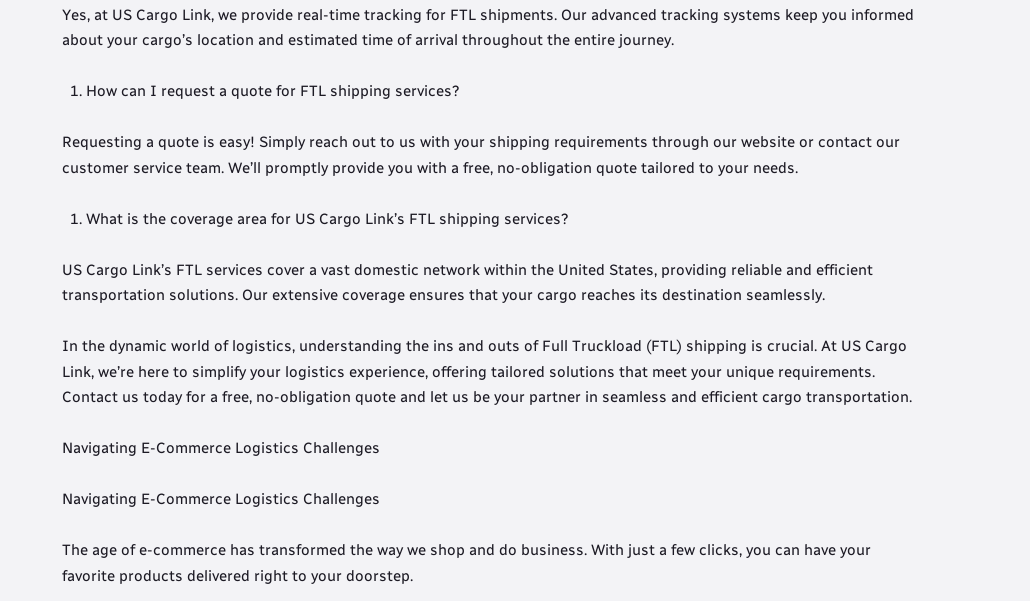Yes, at US Cargo Link, we provide real-time tracking for FTL shipments. Our advanced tracking systems keep you informed about your cargo’s location and estimated time of arrival throughout the entire journey.

  1. How can I request a quote for FTL shipping services?

Requesting a quote is easy! Simply reach out to us with your shipping requirements through our website or contact our customer service team. We’ll promptly provide you with a free, no-obligation quote tailored to your needs.

  1. What is the coverage area for US Cargo Link’s FTL shipping services?

US Cargo Link’s FTL services cover a vast domestic network within the United States, providing reliable and efficient transportation solutions. Our extensive coverage ensures that your cargo reaches its destination seamlessly.

In the dynamic world of logistics, understanding the ins and outs of Full Truckload (FTL) shipping is crucial. At US Cargo Link, we’re here to simplify your logistics experience, offering tailored solutions that meet your unique requirements. Contact us today for a free, no-obligation quote and let us be your partner in seamless and efficient cargo transportation.

Navigating E-Commerce Logistics Challenges

Navigating E-Commerce Logistics Challenges

The age of e-commerce has transformed the way we shop and do business. With just a few clicks, you can have your favorite products delivered right to your doorstep.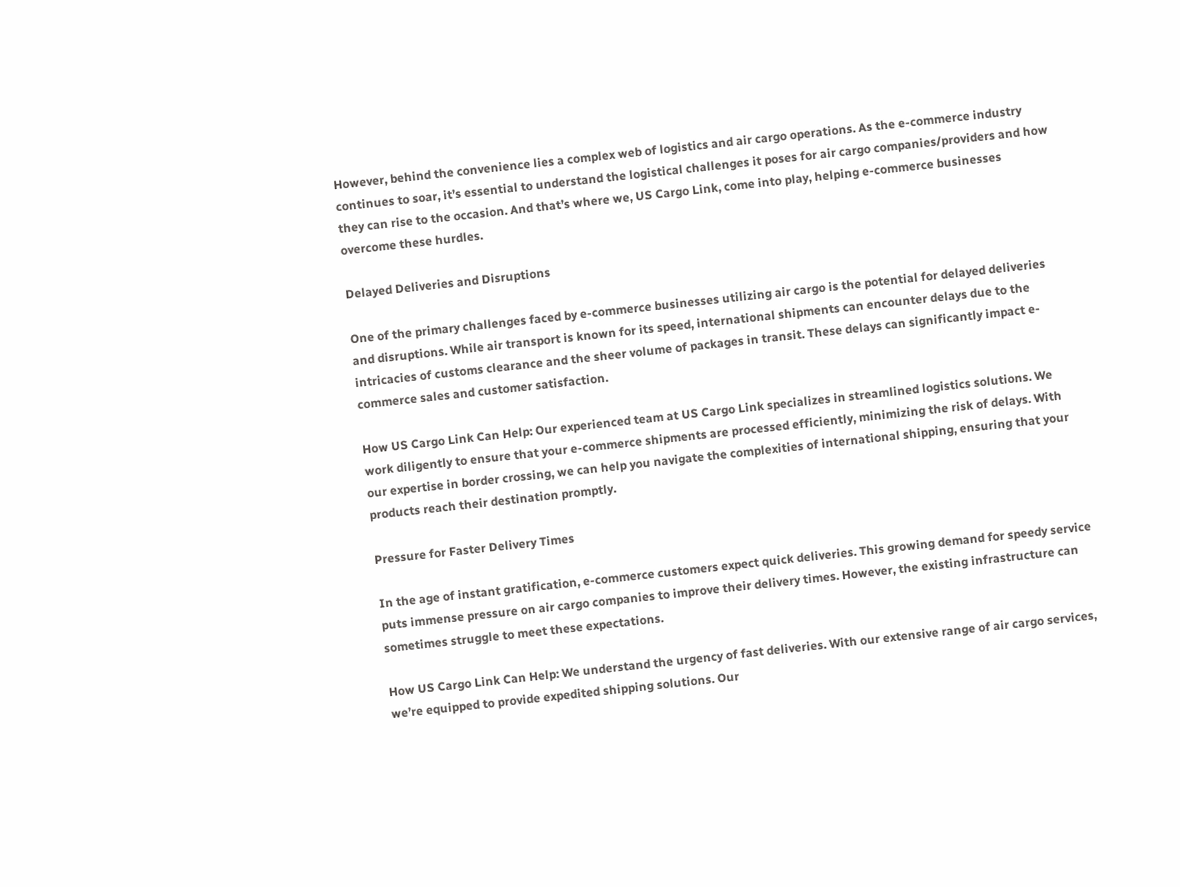However, behind the convenience lies a complex web of logistics and air cargo operations. As the e-commerce industry continues to soar, it’s essential to understand the logistical challenges it poses for air cargo companies/providers and how they can rise to the occasion. And that’s where we, US Cargo Link, come into play, helping e-commerce businesses overcome these hurdles.

Delayed Deliveries and Disruptions

One of the primary challenges faced by e-commerce businesses utilizing air cargo is the potential for delayed deliveries and disruptions. While air transport is known for its speed, international shipments can encounter delays due to the intricacies of customs clearance and the sheer volume of packages in transit. These delays can significantly impact e-commerce sales and customer satisfaction.

How US Cargo Link Can Help: Our experienced team at US Cargo Link specializes in streamlined logistics solutions. We work diligently to ensure that your e-commerce shipments are processed efficiently, minimizing the risk of delays. With our expertise in border crossing, we can help you navigate the complexities of international shipping, ensuring that your products reach their destination promptly.

Pressure for Faster Delivery Times

In the age of instant gratification, e-commerce customers expect quick deliveries. This growing demand for speedy service puts immense pressure on air cargo companies to improve their delivery times. However, the existing infrastructure can sometimes struggle to meet these expectations.

How US Cargo Link Can Help: We understand the urgency of fast deliveries. With our extensive range of air cargo services, we’re equipped to provide expedited shipping solutions. Our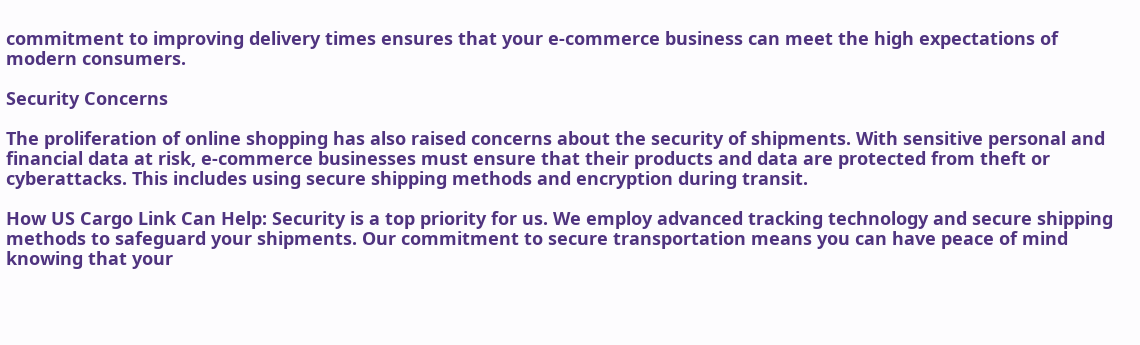commitment to improving delivery times ensures that your e-commerce business can meet the high expectations of modern consumers.

Security Concerns

The proliferation of online shopping has also raised concerns about the security of shipments. With sensitive personal and financial data at risk, e-commerce businesses must ensure that their products and data are protected from theft or cyberattacks. This includes using secure shipping methods and encryption during transit.

How US Cargo Link Can Help: Security is a top priority for us. We employ advanced tracking technology and secure shipping methods to safeguard your shipments. Our commitment to secure transportation means you can have peace of mind knowing that your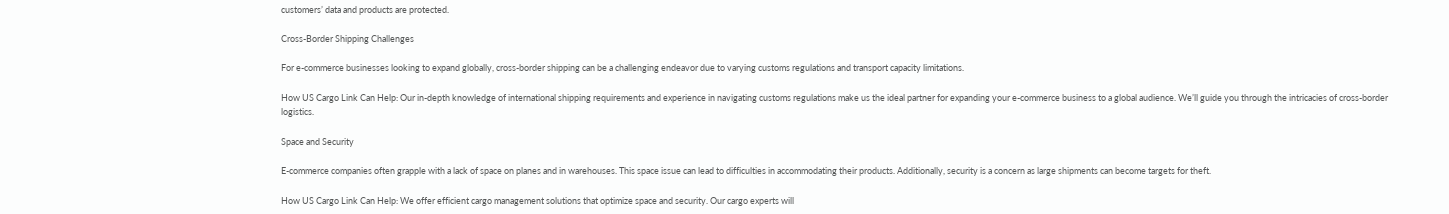customers’ data and products are protected.

Cross-Border Shipping Challenges

For e-commerce businesses looking to expand globally, cross-border shipping can be a challenging endeavor due to varying customs regulations and transport capacity limitations.

How US Cargo Link Can Help: Our in-depth knowledge of international shipping requirements and experience in navigating customs regulations make us the ideal partner for expanding your e-commerce business to a global audience. We’ll guide you through the intricacies of cross-border logistics.

Space and Security

E-commerce companies often grapple with a lack of space on planes and in warehouses. This space issue can lead to difficulties in accommodating their products. Additionally, security is a concern as large shipments can become targets for theft.

How US Cargo Link Can Help: We offer efficient cargo management solutions that optimize space and security. Our cargo experts will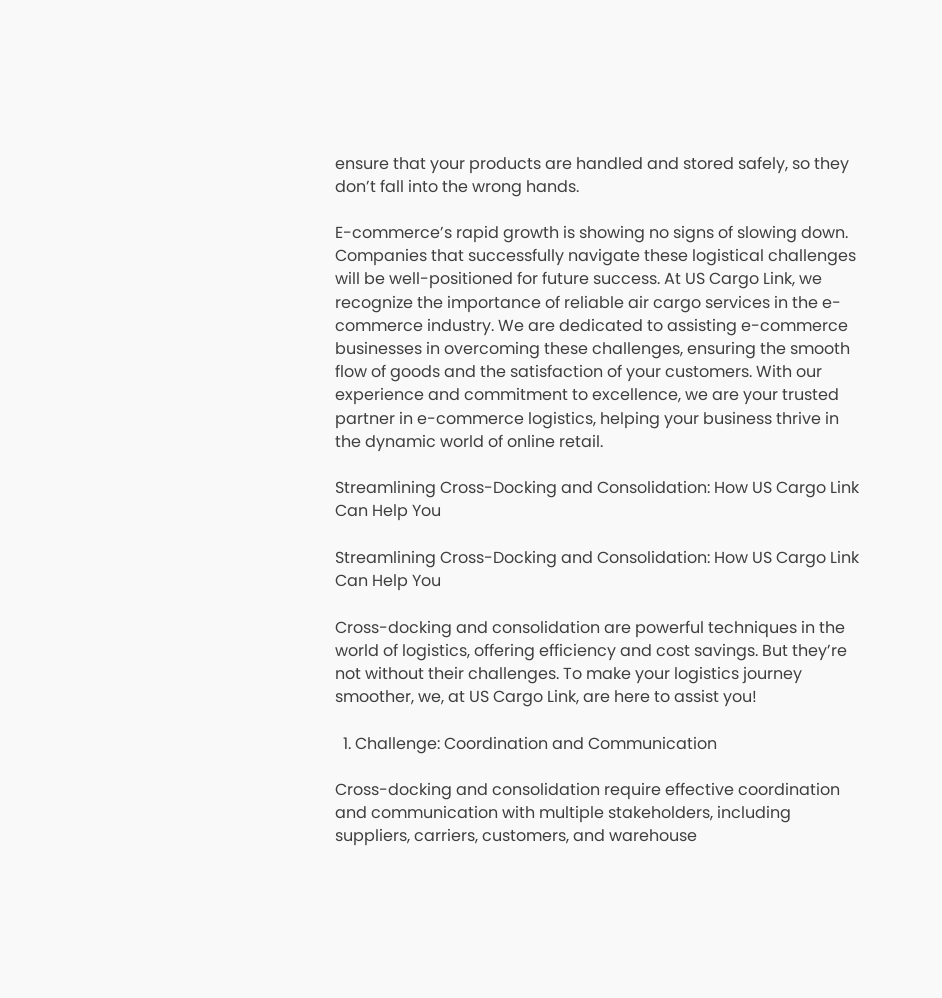ensure that your products are handled and stored safely, so they don’t fall into the wrong hands.

E-commerce’s rapid growth is showing no signs of slowing down. Companies that successfully navigate these logistical challenges will be well-positioned for future success. At US Cargo Link, we recognize the importance of reliable air cargo services in the e-commerce industry. We are dedicated to assisting e-commerce businesses in overcoming these challenges, ensuring the smooth flow of goods and the satisfaction of your customers. With our experience and commitment to excellence, we are your trusted partner in e-commerce logistics, helping your business thrive in the dynamic world of online retail.

Streamlining Cross-Docking and Consolidation: How US Cargo Link Can Help You

Streamlining Cross-Docking and Consolidation: How US Cargo Link Can Help You

Cross-docking and consolidation are powerful techniques in the world of logistics, offering efficiency and cost savings. But they’re not without their challenges. To make your logistics journey smoother, we, at US Cargo Link, are here to assist you!

  1. Challenge: Coordination and Communication

Cross-docking and consolidation require effective coordination and communication with multiple stakeholders, including suppliers, carriers, customers, and warehouse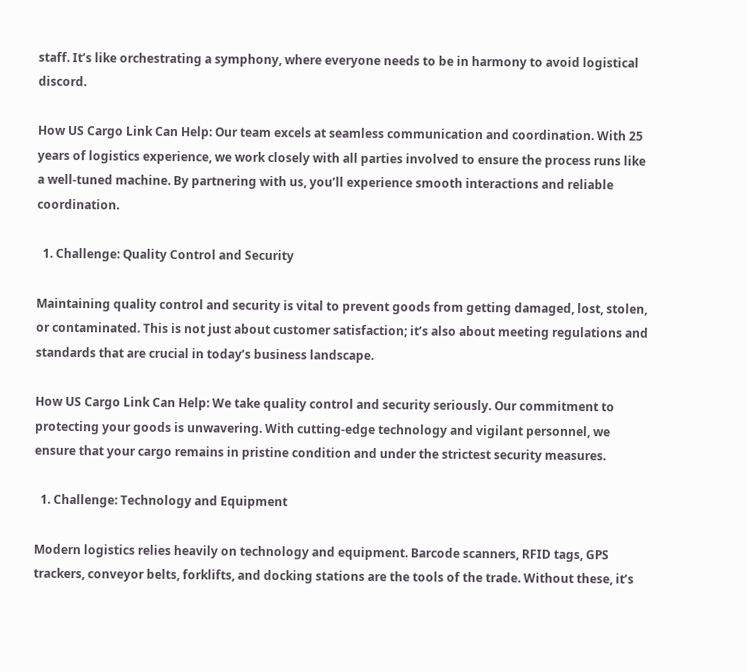staff. It’s like orchestrating a symphony, where everyone needs to be in harmony to avoid logistical discord.

How US Cargo Link Can Help: Our team excels at seamless communication and coordination. With 25 years of logistics experience, we work closely with all parties involved to ensure the process runs like a well-tuned machine. By partnering with us, you’ll experience smooth interactions and reliable coordination.

  1. Challenge: Quality Control and Security

Maintaining quality control and security is vital to prevent goods from getting damaged, lost, stolen, or contaminated. This is not just about customer satisfaction; it’s also about meeting regulations and standards that are crucial in today’s business landscape.

How US Cargo Link Can Help: We take quality control and security seriously. Our commitment to protecting your goods is unwavering. With cutting-edge technology and vigilant personnel, we ensure that your cargo remains in pristine condition and under the strictest security measures.

  1. Challenge: Technology and Equipment

Modern logistics relies heavily on technology and equipment. Barcode scanners, RFID tags, GPS trackers, conveyor belts, forklifts, and docking stations are the tools of the trade. Without these, it’s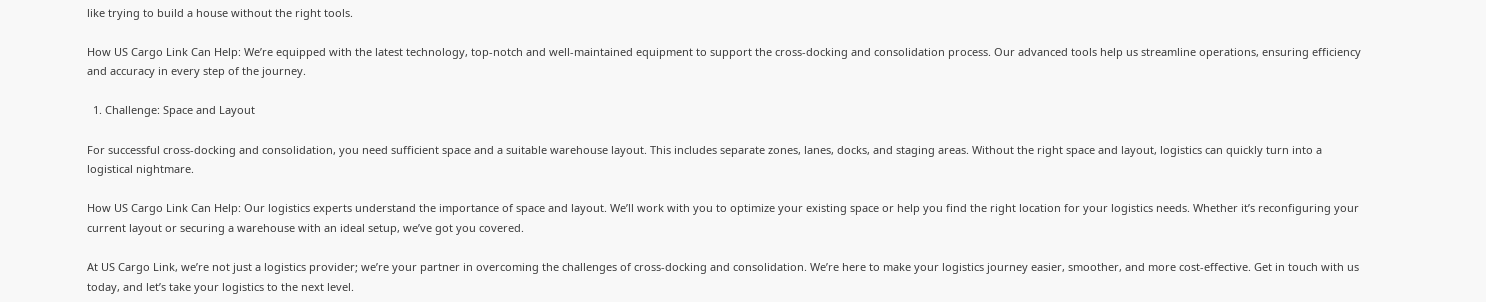like trying to build a house without the right tools.

How US Cargo Link Can Help: We’re equipped with the latest technology, top-notch and well-maintained equipment to support the cross-docking and consolidation process. Our advanced tools help us streamline operations, ensuring efficiency and accuracy in every step of the journey.

  1. Challenge: Space and Layout

For successful cross-docking and consolidation, you need sufficient space and a suitable warehouse layout. This includes separate zones, lanes, docks, and staging areas. Without the right space and layout, logistics can quickly turn into a logistical nightmare.

How US Cargo Link Can Help: Our logistics experts understand the importance of space and layout. We’ll work with you to optimize your existing space or help you find the right location for your logistics needs. Whether it’s reconfiguring your current layout or securing a warehouse with an ideal setup, we’ve got you covered.

At US Cargo Link, we’re not just a logistics provider; we’re your partner in overcoming the challenges of cross-docking and consolidation. We’re here to make your logistics journey easier, smoother, and more cost-effective. Get in touch with us today, and let’s take your logistics to the next level.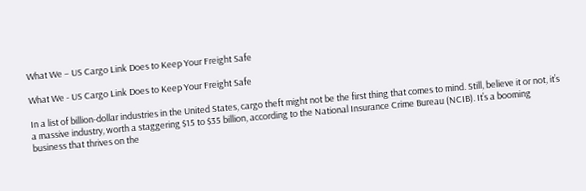What We – US Cargo Link Does to Keep Your Freight Safe

What We - US Cargo Link Does to Keep Your Freight Safe

In a list of billion-dollar industries in the United States, cargo theft might not be the first thing that comes to mind. Still, believe it or not, it’s a massive industry, worth a staggering $15 to $35 billion, according to the National Insurance Crime Bureau (NCIB). It’s a booming business that thrives on the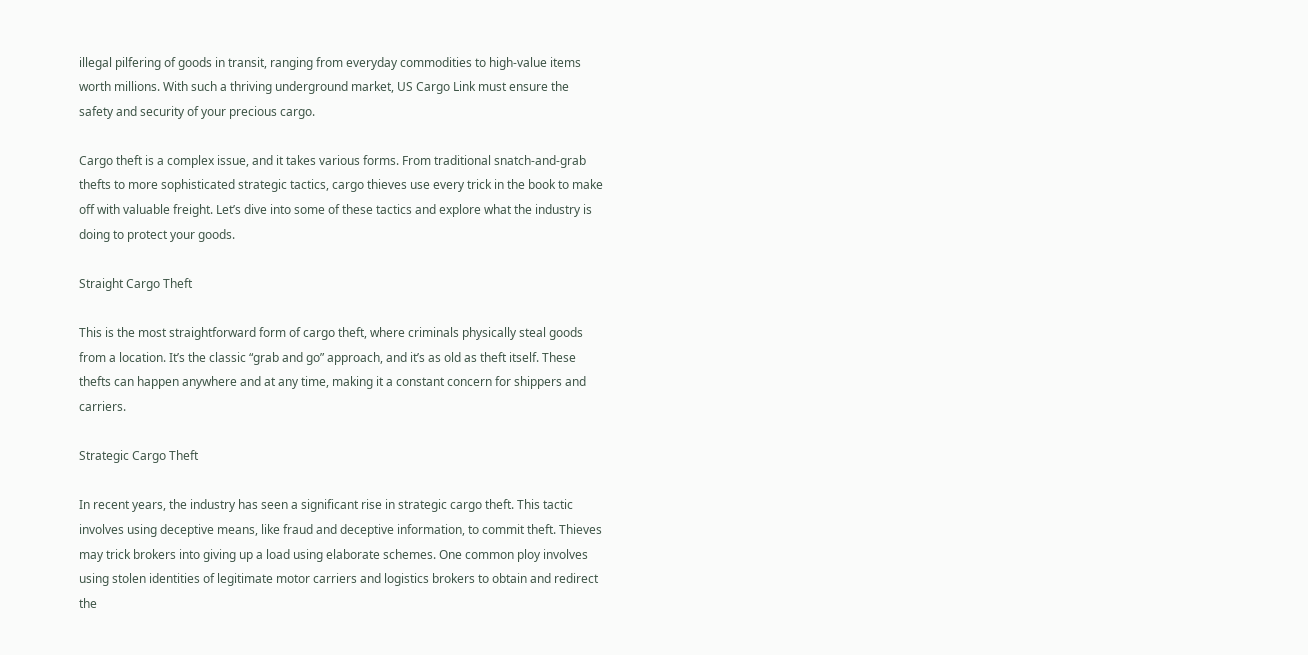illegal pilfering of goods in transit, ranging from everyday commodities to high-value items worth millions. With such a thriving underground market, US Cargo Link must ensure the safety and security of your precious cargo.

Cargo theft is a complex issue, and it takes various forms. From traditional snatch-and-grab thefts to more sophisticated strategic tactics, cargo thieves use every trick in the book to make off with valuable freight. Let’s dive into some of these tactics and explore what the industry is doing to protect your goods.

Straight Cargo Theft

This is the most straightforward form of cargo theft, where criminals physically steal goods from a location. It’s the classic “grab and go” approach, and it’s as old as theft itself. These thefts can happen anywhere and at any time, making it a constant concern for shippers and carriers.

Strategic Cargo Theft

In recent years, the industry has seen a significant rise in strategic cargo theft. This tactic involves using deceptive means, like fraud and deceptive information, to commit theft. Thieves may trick brokers into giving up a load using elaborate schemes. One common ploy involves using stolen identities of legitimate motor carriers and logistics brokers to obtain and redirect the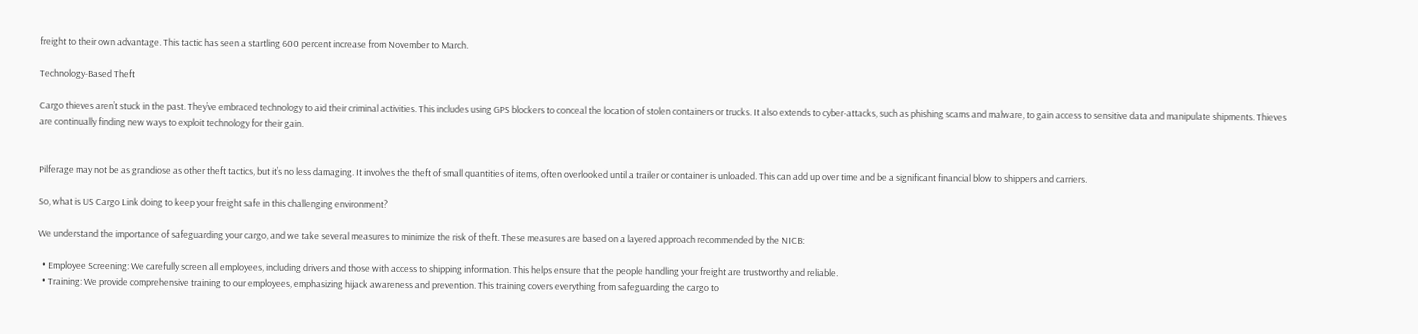freight to their own advantage. This tactic has seen a startling 600 percent increase from November to March.

Technology-Based Theft

Cargo thieves aren’t stuck in the past. They’ve embraced technology to aid their criminal activities. This includes using GPS blockers to conceal the location of stolen containers or trucks. It also extends to cyber-attacks, such as phishing scams and malware, to gain access to sensitive data and manipulate shipments. Thieves are continually finding new ways to exploit technology for their gain.


Pilferage may not be as grandiose as other theft tactics, but it’s no less damaging. It involves the theft of small quantities of items, often overlooked until a trailer or container is unloaded. This can add up over time and be a significant financial blow to shippers and carriers.

So, what is US Cargo Link doing to keep your freight safe in this challenging environment?

We understand the importance of safeguarding your cargo, and we take several measures to minimize the risk of theft. These measures are based on a layered approach recommended by the NICB:

  • Employee Screening: We carefully screen all employees, including drivers and those with access to shipping information. This helps ensure that the people handling your freight are trustworthy and reliable.
  • Training: We provide comprehensive training to our employees, emphasizing hijack awareness and prevention. This training covers everything from safeguarding the cargo to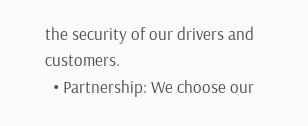the security of our drivers and customers.
  • Partnership: We choose our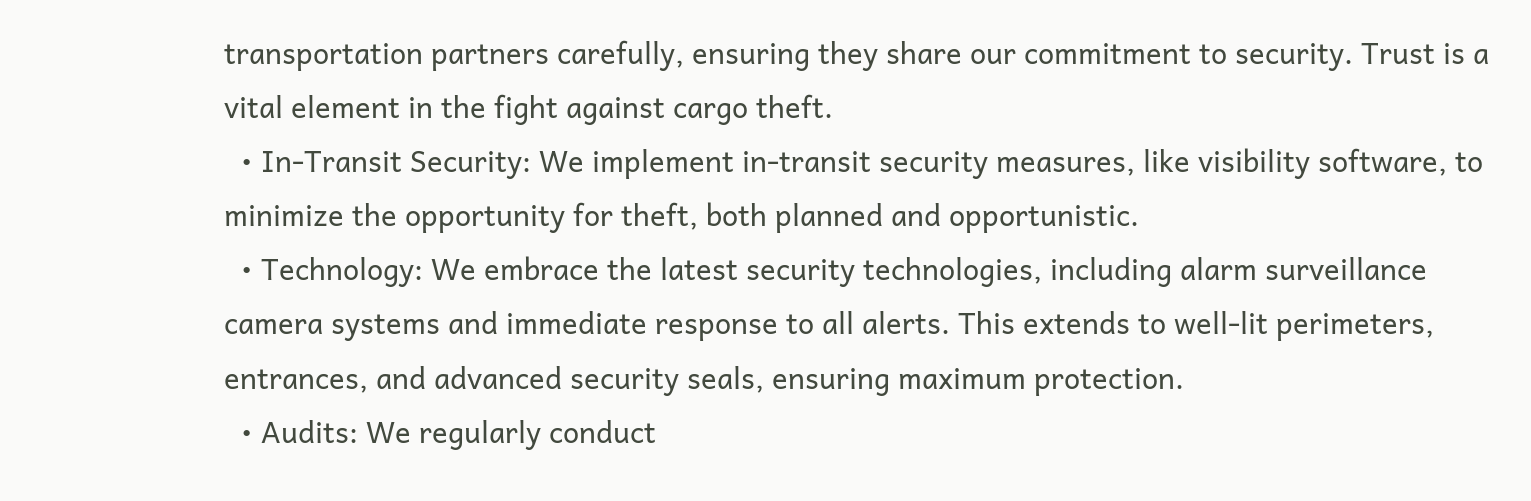transportation partners carefully, ensuring they share our commitment to security. Trust is a vital element in the fight against cargo theft.
  • In-Transit Security: We implement in-transit security measures, like visibility software, to minimize the opportunity for theft, both planned and opportunistic.
  • Technology: We embrace the latest security technologies, including alarm surveillance camera systems and immediate response to all alerts. This extends to well-lit perimeters, entrances, and advanced security seals, ensuring maximum protection.
  • Audits: We regularly conduct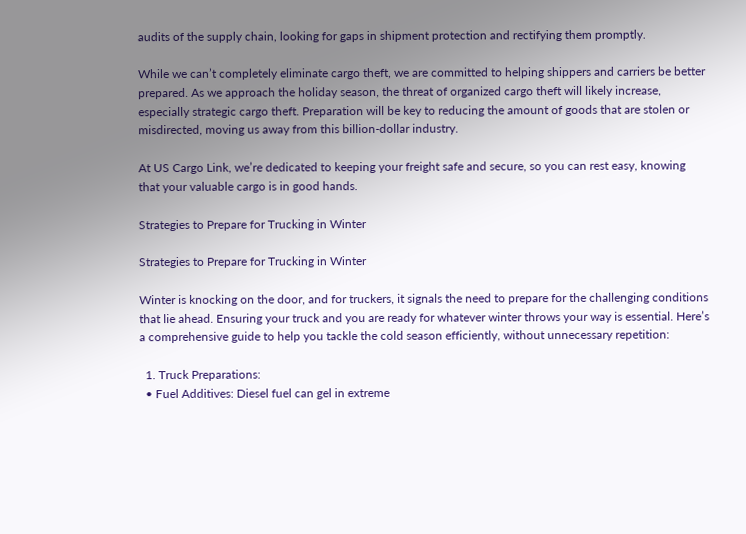audits of the supply chain, looking for gaps in shipment protection and rectifying them promptly.

While we can’t completely eliminate cargo theft, we are committed to helping shippers and carriers be better prepared. As we approach the holiday season, the threat of organized cargo theft will likely increase, especially strategic cargo theft. Preparation will be key to reducing the amount of goods that are stolen or misdirected, moving us away from this billion-dollar industry.

At US Cargo Link, we’re dedicated to keeping your freight safe and secure, so you can rest easy, knowing that your valuable cargo is in good hands.

Strategies to Prepare for Trucking in Winter

Strategies to Prepare for Trucking in Winter

Winter is knocking on the door, and for truckers, it signals the need to prepare for the challenging conditions that lie ahead. Ensuring your truck and you are ready for whatever winter throws your way is essential. Here’s a comprehensive guide to help you tackle the cold season efficiently, without unnecessary repetition:

  1. Truck Preparations:
  • Fuel Additives: Diesel fuel can gel in extreme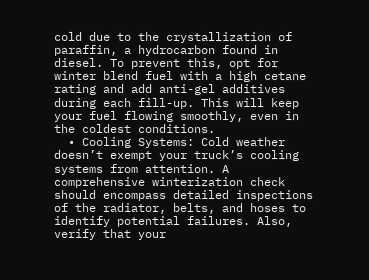cold due to the crystallization of paraffin, a hydrocarbon found in diesel. To prevent this, opt for winter blend fuel with a high cetane rating and add anti-gel additives during each fill-up. This will keep your fuel flowing smoothly, even in the coldest conditions.
  • Cooling Systems: Cold weather doesn’t exempt your truck’s cooling systems from attention. A comprehensive winterization check should encompass detailed inspections of the radiator, belts, and hoses to identify potential failures. Also, verify that your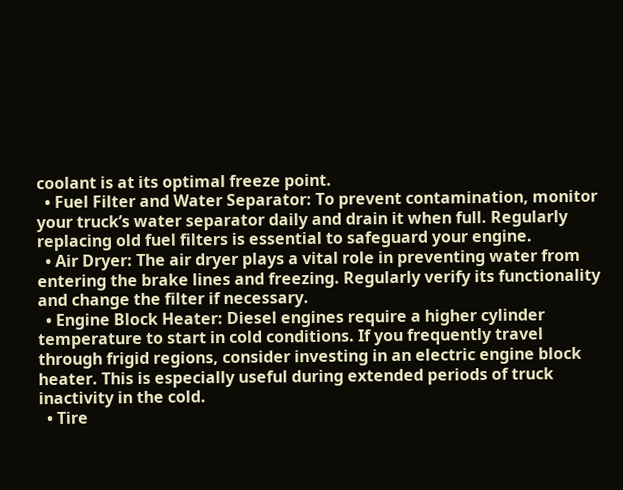coolant is at its optimal freeze point.
  • Fuel Filter and Water Separator: To prevent contamination, monitor your truck’s water separator daily and drain it when full. Regularly replacing old fuel filters is essential to safeguard your engine.
  • Air Dryer: The air dryer plays a vital role in preventing water from entering the brake lines and freezing. Regularly verify its functionality and change the filter if necessary.
  • Engine Block Heater: Diesel engines require a higher cylinder temperature to start in cold conditions. If you frequently travel through frigid regions, consider investing in an electric engine block heater. This is especially useful during extended periods of truck inactivity in the cold.
  • Tire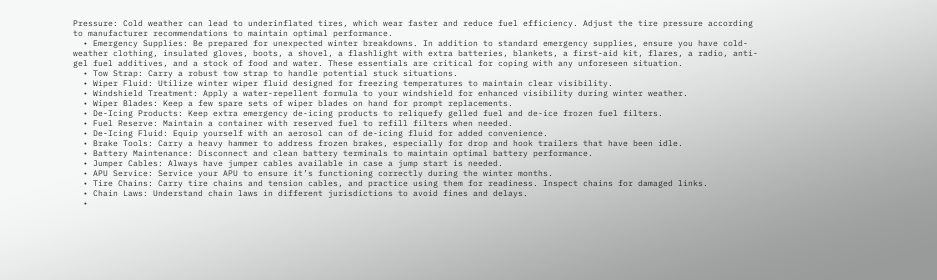Pressure: Cold weather can lead to underinflated tires, which wear faster and reduce fuel efficiency. Adjust the tire pressure according to manufacturer recommendations to maintain optimal performance.
  • Emergency Supplies: Be prepared for unexpected winter breakdowns. In addition to standard emergency supplies, ensure you have cold-weather clothing, insulated gloves, boots, a shovel, a flashlight with extra batteries, blankets, a first-aid kit, flares, a radio, anti-gel fuel additives, and a stock of food and water. These essentials are critical for coping with any unforeseen situation.
  • Tow Strap: Carry a robust tow strap to handle potential stuck situations.
  • Wiper Fluid: Utilize winter wiper fluid designed for freezing temperatures to maintain clear visibility.
  • Windshield Treatment: Apply a water-repellent formula to your windshield for enhanced visibility during winter weather.
  • Wiper Blades: Keep a few spare sets of wiper blades on hand for prompt replacements.
  • De-Icing Products: Keep extra emergency de-icing products to reliquefy gelled fuel and de-ice frozen fuel filters.
  • Fuel Reserve: Maintain a container with reserved fuel to refill filters when needed.
  • De-Icing Fluid: Equip yourself with an aerosol can of de-icing fluid for added convenience.
  • Brake Tools: Carry a heavy hammer to address frozen brakes, especially for drop and hook trailers that have been idle.
  • Battery Maintenance: Disconnect and clean battery terminals to maintain optimal battery performance.
  • Jumper Cables: Always have jumper cables available in case a jump start is needed.
  • APU Service: Service your APU to ensure it’s functioning correctly during the winter months.
  • Tire Chains: Carry tire chains and tension cables, and practice using them for readiness. Inspect chains for damaged links.
  • Chain Laws: Understand chain laws in different jurisdictions to avoid fines and delays.
  •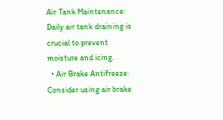Air Tank Maintenance: Daily air tank draining is crucial to prevent moisture and icing.
  • Air Brake Antifreeze: Consider using air brake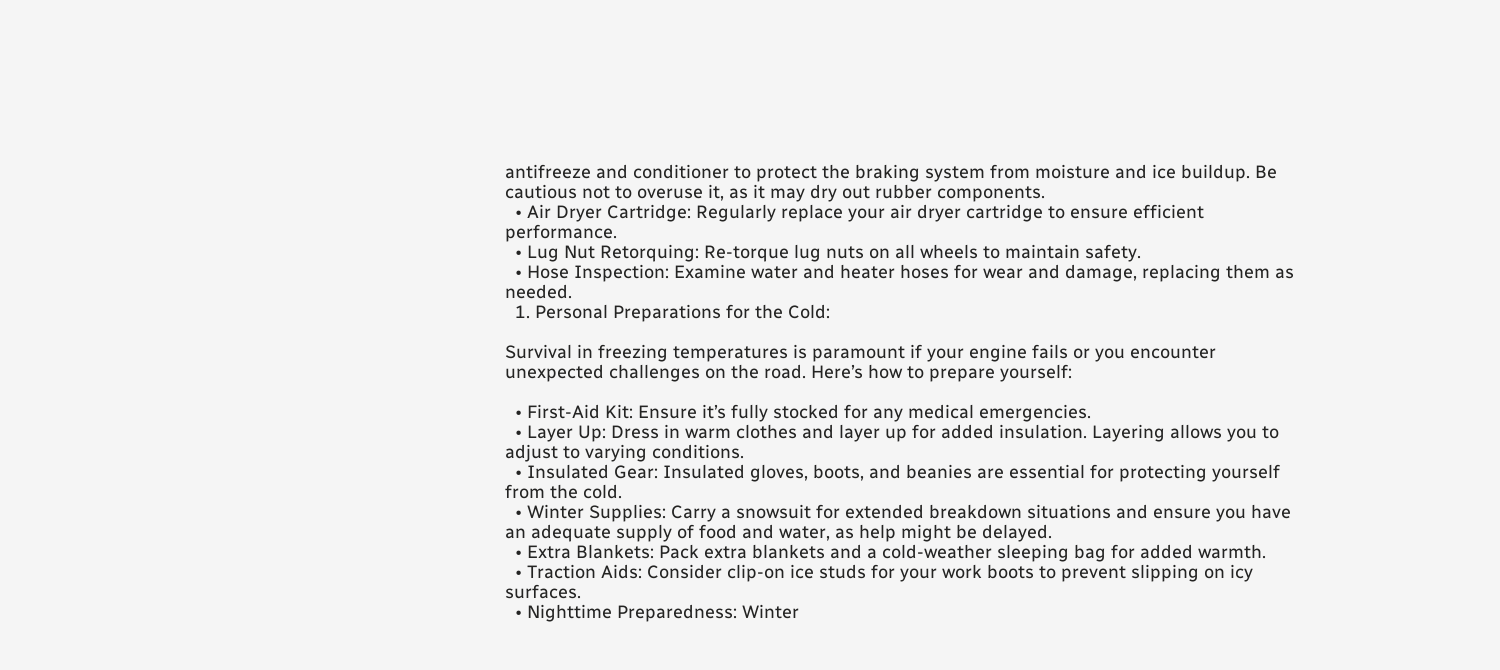antifreeze and conditioner to protect the braking system from moisture and ice buildup. Be cautious not to overuse it, as it may dry out rubber components.
  • Air Dryer Cartridge: Regularly replace your air dryer cartridge to ensure efficient performance.
  • Lug Nut Retorquing: Re-torque lug nuts on all wheels to maintain safety.
  • Hose Inspection: Examine water and heater hoses for wear and damage, replacing them as needed.
  1. Personal Preparations for the Cold:

Survival in freezing temperatures is paramount if your engine fails or you encounter unexpected challenges on the road. Here’s how to prepare yourself:

  • First-Aid Kit: Ensure it’s fully stocked for any medical emergencies.
  • Layer Up: Dress in warm clothes and layer up for added insulation. Layering allows you to adjust to varying conditions.
  • Insulated Gear: Insulated gloves, boots, and beanies are essential for protecting yourself from the cold.
  • Winter Supplies: Carry a snowsuit for extended breakdown situations and ensure you have an adequate supply of food and water, as help might be delayed.
  • Extra Blankets: Pack extra blankets and a cold-weather sleeping bag for added warmth.
  • Traction Aids: Consider clip-on ice studs for your work boots to prevent slipping on icy surfaces.
  • Nighttime Preparedness: Winter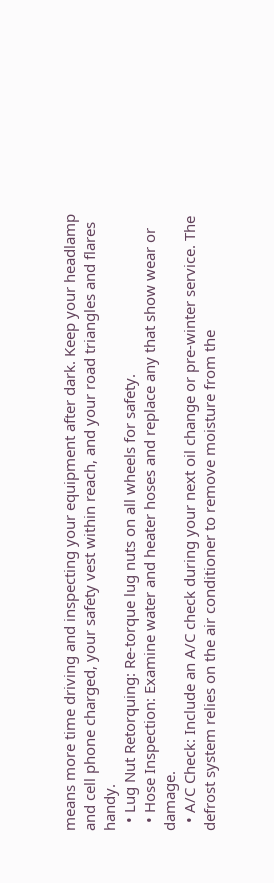means more time driving and inspecting your equipment after dark. Keep your headlamp and cell phone charged, your safety vest within reach, and your road triangles and flares handy.
  • Lug Nut Retorquing: Re-torque lug nuts on all wheels for safety.
  • Hose Inspection: Examine water and heater hoses and replace any that show wear or damage.
  • A/C Check: Include an A/C check during your next oil change or pre-winter service. The defrost system relies on the air conditioner to remove moisture from the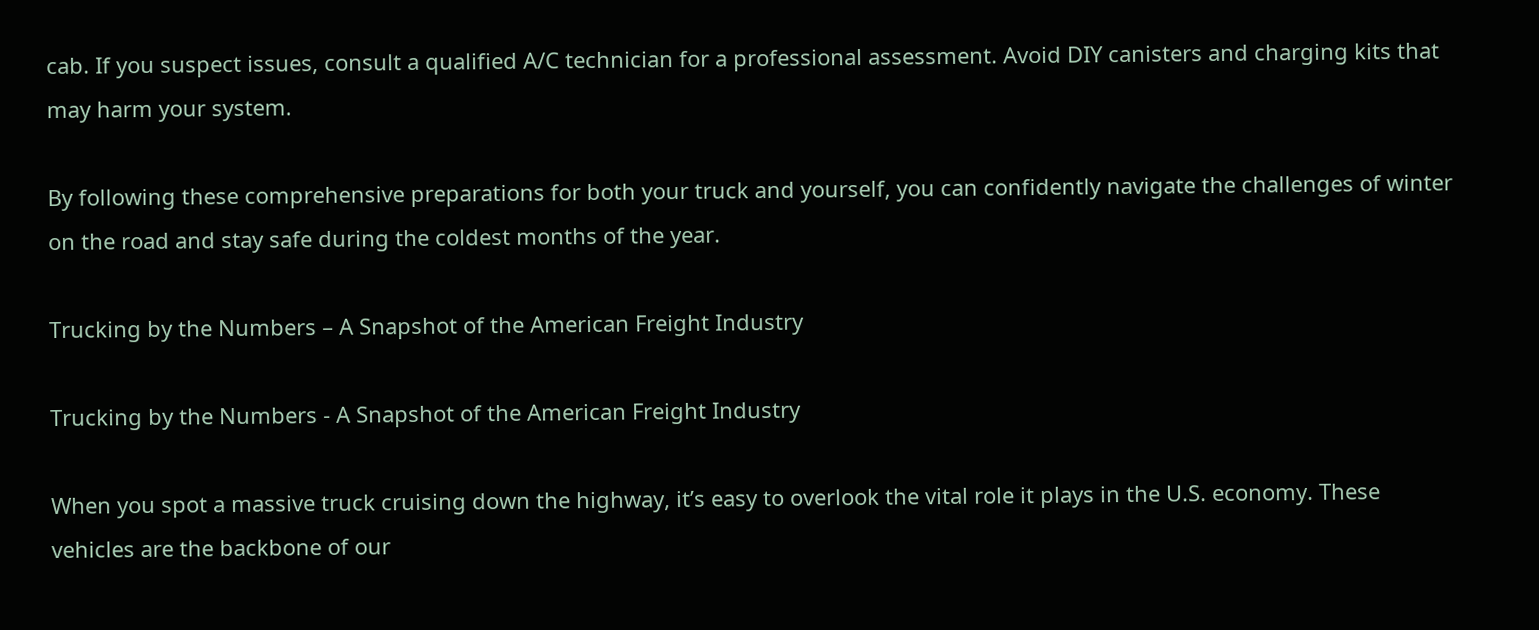cab. If you suspect issues, consult a qualified A/C technician for a professional assessment. Avoid DIY canisters and charging kits that may harm your system.

By following these comprehensive preparations for both your truck and yourself, you can confidently navigate the challenges of winter on the road and stay safe during the coldest months of the year.

Trucking by the Numbers – A Snapshot of the American Freight Industry

Trucking by the Numbers - A Snapshot of the American Freight Industry

When you spot a massive truck cruising down the highway, it’s easy to overlook the vital role it plays in the U.S. economy. These vehicles are the backbone of our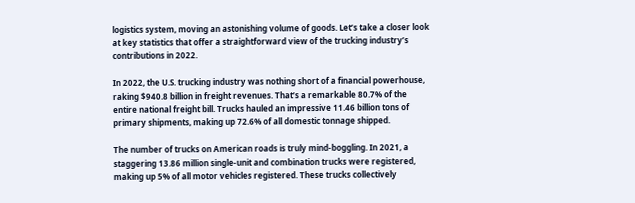logistics system, moving an astonishing volume of goods. Let’s take a closer look at key statistics that offer a straightforward view of the trucking industry’s contributions in 2022.

In 2022, the U.S. trucking industry was nothing short of a financial powerhouse, raking $940.8 billion in freight revenues. That’s a remarkable 80.7% of the entire national freight bill. Trucks hauled an impressive 11.46 billion tons of primary shipments, making up 72.6% of all domestic tonnage shipped.

The number of trucks on American roads is truly mind-boggling. In 2021, a staggering 13.86 million single-unit and combination trucks were registered, making up 5% of all motor vehicles registered. These trucks collectively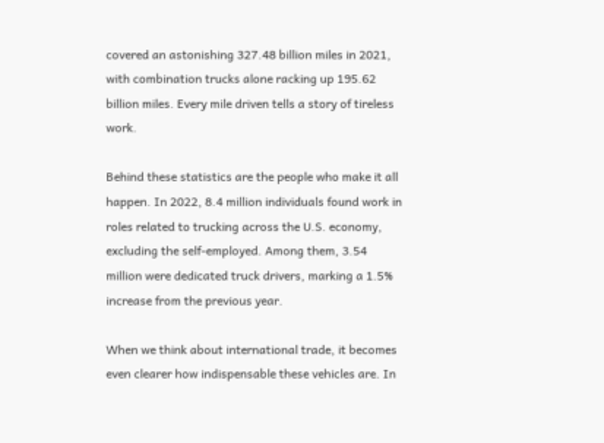covered an astonishing 327.48 billion miles in 2021, with combination trucks alone racking up 195.62 billion miles. Every mile driven tells a story of tireless work.

Behind these statistics are the people who make it all happen. In 2022, 8.4 million individuals found work in roles related to trucking across the U.S. economy, excluding the self-employed. Among them, 3.54 million were dedicated truck drivers, marking a 1.5% increase from the previous year.

When we think about international trade, it becomes even clearer how indispensable these vehicles are. In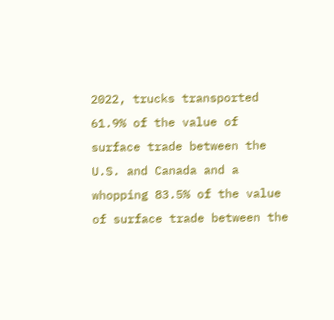2022, trucks transported 61.9% of the value of surface trade between the U.S. and Canada and a whopping 83.5% of the value of surface trade between the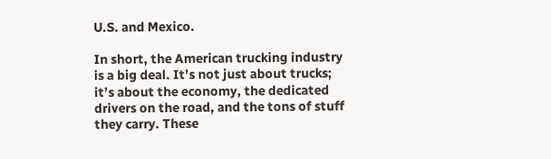U.S. and Mexico.

In short, the American trucking industry is a big deal. It’s not just about trucks; it’s about the economy, the dedicated drivers on the road, and the tons of stuff they carry. These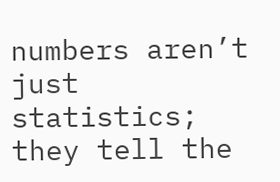numbers aren’t just statistics; they tell the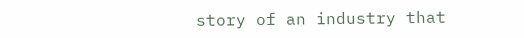story of an industry that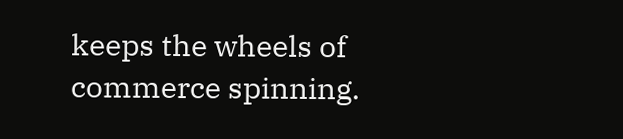keeps the wheels of commerce spinning.